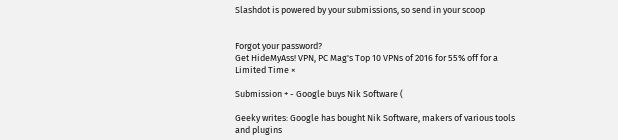Slashdot is powered by your submissions, so send in your scoop


Forgot your password?
Get HideMyAss! VPN, PC Mag's Top 10 VPNs of 2016 for 55% off for a Limited Time ×

Submission + - Google buys Nik Software (

Geeky writes: Google has bought Nik Software, makers of various tools and plugins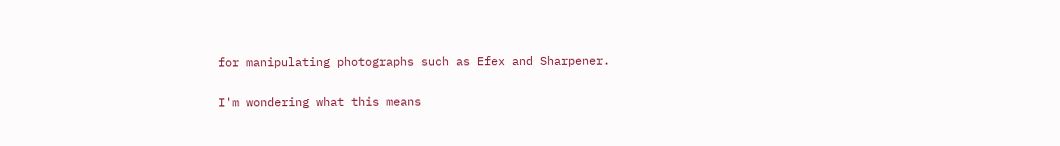for manipulating photographs such as Efex and Sharpener.

I'm wondering what this means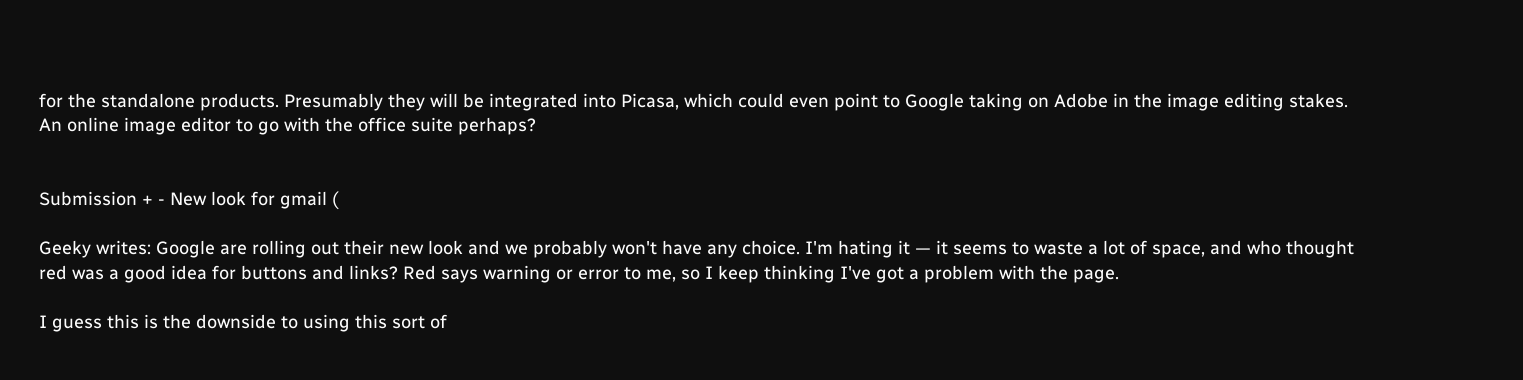for the standalone products. Presumably they will be integrated into Picasa, which could even point to Google taking on Adobe in the image editing stakes. An online image editor to go with the office suite perhaps?


Submission + - New look for gmail (

Geeky writes: Google are rolling out their new look and we probably won't have any choice. I'm hating it — it seems to waste a lot of space, and who thought red was a good idea for buttons and links? Red says warning or error to me, so I keep thinking I've got a problem with the page.

I guess this is the downside to using this sort of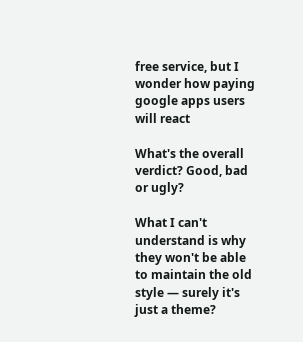free service, but I wonder how paying google apps users will react

What's the overall verdict? Good, bad or ugly?

What I can't understand is why they won't be able to maintain the old style — surely it's just a theme?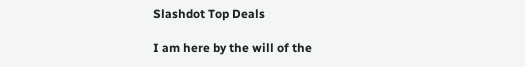Slashdot Top Deals

I am here by the will of the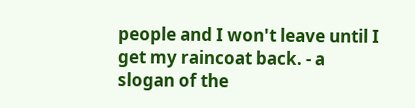people and I won't leave until I get my raincoat back. - a slogan of the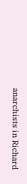anarchists in Richard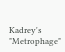Kadrey's "Metrophage"